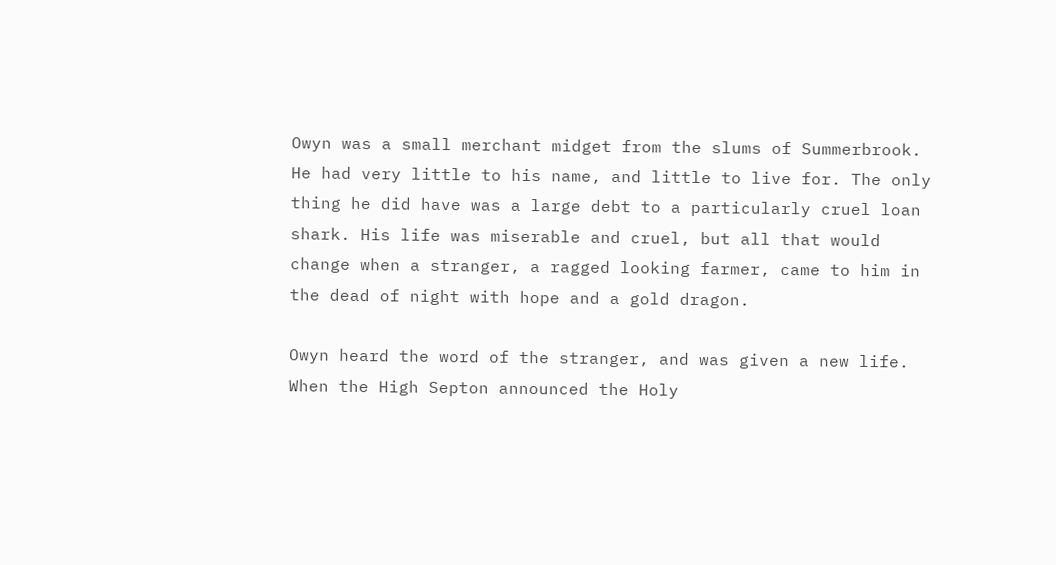Owyn was a small merchant midget from the slums of Summerbrook. He had very little to his name, and little to live for. The only thing he did have was a large debt to a particularly cruel loan shark. His life was miserable and cruel, but all that would change when a stranger, a ragged looking farmer, came to him in the dead of night with hope and a gold dragon.

Owyn heard the word of the stranger, and was given a new life. When the High Septon announced the Holy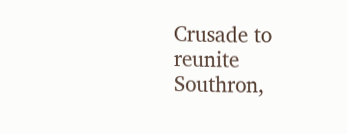Crusade to reunite Southron,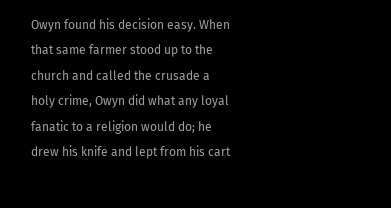Owyn found his decision easy. When that same farmer stood up to the church and called the crusade a holy crime, Owyn did what any loyal fanatic to a religion would do; he drew his knife and lept from his cart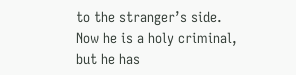to the stranger’s side. Now he is a holy criminal, but he has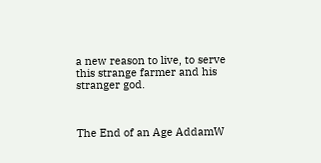a new reason to live, to serve this strange farmer and his stranger god.



The End of an Age AddamW